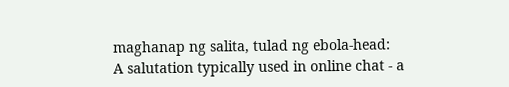maghanap ng salita, tulad ng ebola-head:
A salutation typically used in online chat - a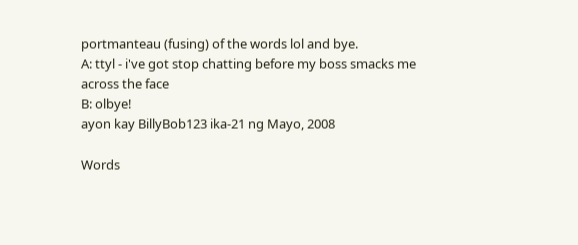portmanteau (fusing) of the words lol and bye.
A: ttyl - i've got stop chatting before my boss smacks me across the face
B: olbye!
ayon kay BillyBob123 ika-21 ng Mayo, 2008

Words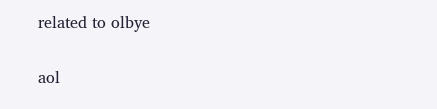related to olbye

aol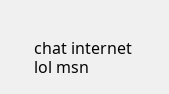chat internet lol msn